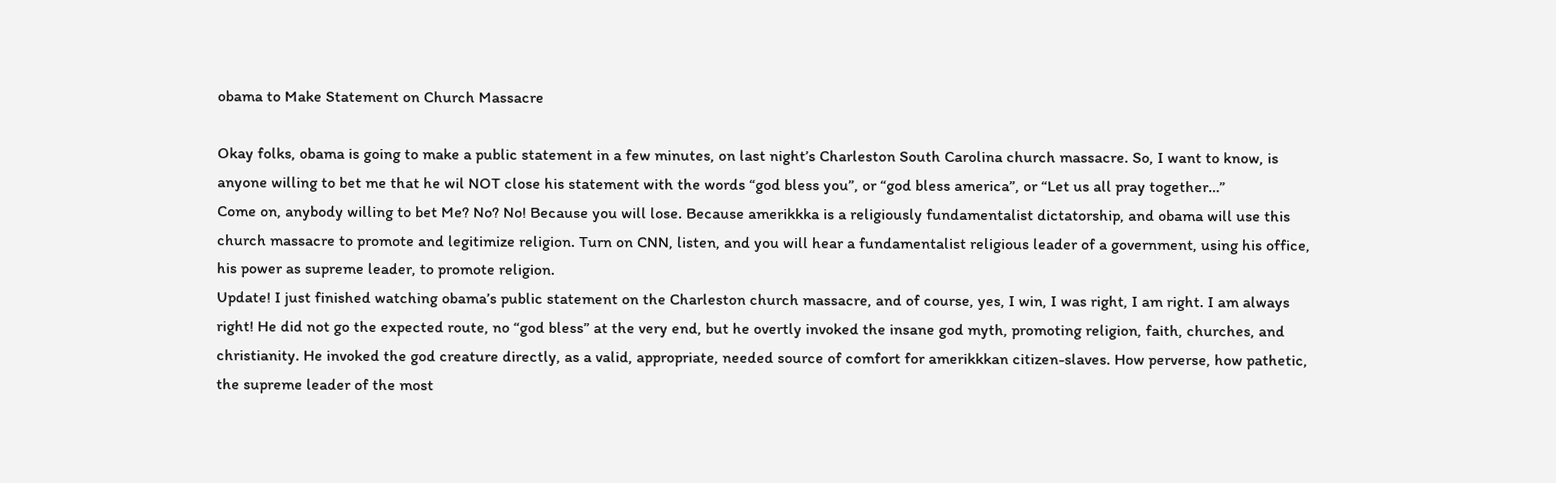obama to Make Statement on Church Massacre

Okay folks, obama is going to make a public statement in a few minutes, on last night’s Charleston South Carolina church massacre. So, I want to know, is anyone willing to bet me that he wil NOT close his statement with the words “god bless you”, or “god bless america”, or “Let us all pray together…”
Come on, anybody willing to bet Me? No? No! Because you will lose. Because amerikkka is a religiously fundamentalist dictatorship, and obama will use this church massacre to promote and legitimize religion. Turn on CNN, listen, and you will hear a fundamentalist religious leader of a government, using his office, his power as supreme leader, to promote religion.
Update! I just finished watching obama’s public statement on the Charleston church massacre, and of course, yes, I win, I was right, I am right. I am always right! He did not go the expected route, no “god bless” at the very end, but he overtly invoked the insane god myth, promoting religion, faith, churches, and christianity. He invoked the god creature directly, as a valid, appropriate, needed source of comfort for amerikkkan citizen-slaves. How perverse, how pathetic, the supreme leader of the most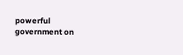powerful government on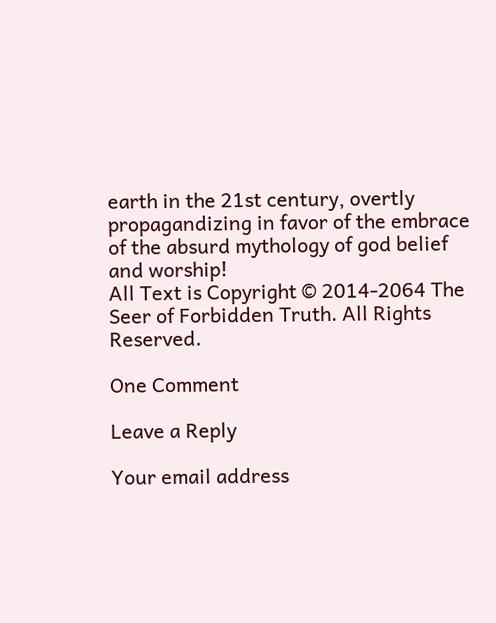earth in the 21st century, overtly propagandizing in favor of the embrace of the absurd mythology of god belief and worship!
All Text is Copyright © 2014-2064 The Seer of Forbidden Truth. All Rights Reserved.

One Comment

Leave a Reply

Your email address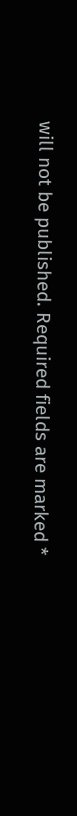will not be published. Required fields are marked *